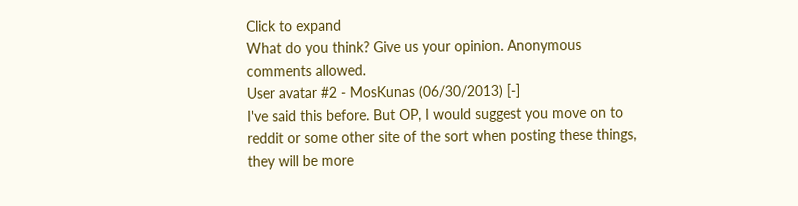Click to expand
What do you think? Give us your opinion. Anonymous comments allowed.
User avatar #2 - MosKunas (06/30/2013) [-]
I've said this before. But OP, I would suggest you move on to reddit or some other site of the sort when posting these things, they will be more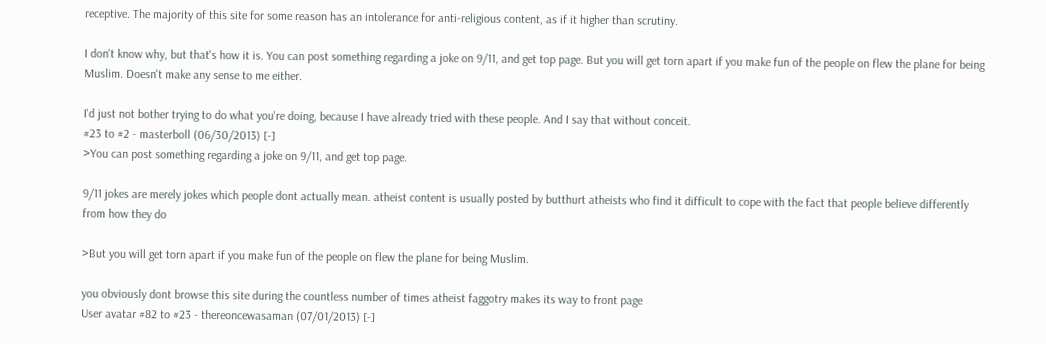receptive. The majority of this site for some reason has an intolerance for anti-religious content, as if it higher than scrutiny.

I don't know why, but that's how it is. You can post something regarding a joke on 9/11, and get top page. But you will get torn apart if you make fun of the people on flew the plane for being Muslim. Doesn't make any sense to me either.

I'd just not bother trying to do what you're doing, because I have already tried with these people. And I say that without conceit.
#23 to #2 - masterboll (06/30/2013) [-]
>You can post something regarding a joke on 9/11, and get top page.

9/11 jokes are merely jokes which people dont actually mean. atheist content is usually posted by butthurt atheists who find it difficult to cope with the fact that people believe differently from how they do

>But you will get torn apart if you make fun of the people on flew the plane for being Muslim.

you obviously dont browse this site during the countless number of times atheist faggotry makes its way to front page
User avatar #82 to #23 - thereoncewasaman (07/01/2013) [-]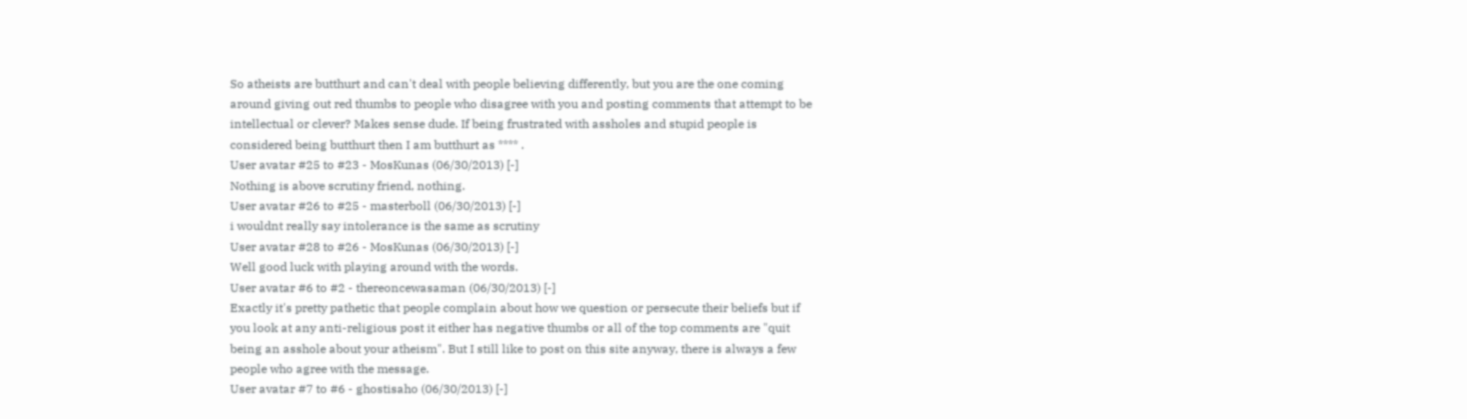So atheists are butthurt and can't deal with people believing differently, but you are the one coming around giving out red thumbs to people who disagree with you and posting comments that attempt to be intellectual or clever? Makes sense dude. If being frustrated with assholes and stupid people is considered being butthurt then I am butthurt as **** .
User avatar #25 to #23 - MosKunas (06/30/2013) [-]
Nothing is above scrutiny friend, nothing.
User avatar #26 to #25 - masterboll (06/30/2013) [-]
i wouldnt really say intolerance is the same as scrutiny
User avatar #28 to #26 - MosKunas (06/30/2013) [-]
Well good luck with playing around with the words.
User avatar #6 to #2 - thereoncewasaman (06/30/2013) [-]
Exactly it's pretty pathetic that people complain about how we question or persecute their beliefs but if you look at any anti-religious post it either has negative thumbs or all of the top comments are "quit being an asshole about your atheism". But I still like to post on this site anyway, there is always a few people who agree with the message.
User avatar #7 to #6 - ghostisaho (06/30/2013) [-]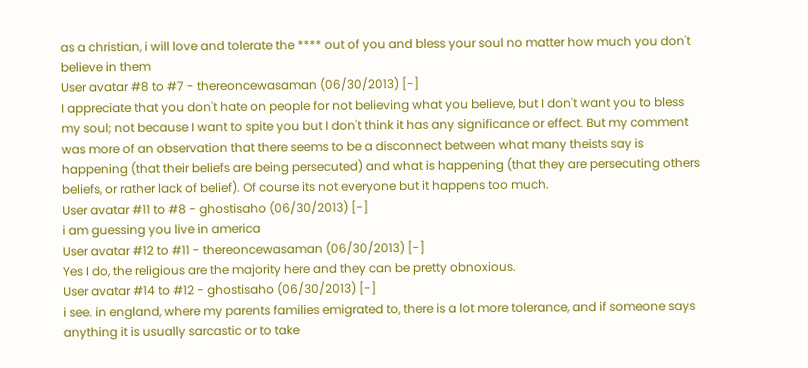as a christian, i will love and tolerate the **** out of you and bless your soul no matter how much you don't believe in them
User avatar #8 to #7 - thereoncewasaman (06/30/2013) [-]
I appreciate that you don't hate on people for not believing what you believe, but I don't want you to bless my soul; not because I want to spite you but I don't think it has any significance or effect. But my comment was more of an observation that there seems to be a disconnect between what many theists say is happening (that their beliefs are being persecuted) and what is happening (that they are persecuting others beliefs, or rather lack of belief). Of course its not everyone but it happens too much.
User avatar #11 to #8 - ghostisaho (06/30/2013) [-]
i am guessing you live in america
User avatar #12 to #11 - thereoncewasaman (06/30/2013) [-]
Yes I do, the religious are the majority here and they can be pretty obnoxious.
User avatar #14 to #12 - ghostisaho (06/30/2013) [-]
i see. in england, where my parents families emigrated to, there is a lot more tolerance, and if someone says anything it is usually sarcastic or to take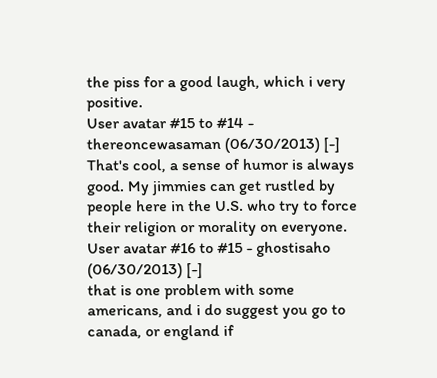the piss for a good laugh, which i very positive.
User avatar #15 to #14 - thereoncewasaman (06/30/2013) [-]
That's cool, a sense of humor is always good. My jimmies can get rustled by people here in the U.S. who try to force their religion or morality on everyone.
User avatar #16 to #15 - ghostisaho (06/30/2013) [-]
that is one problem with some americans, and i do suggest you go to canada, or england if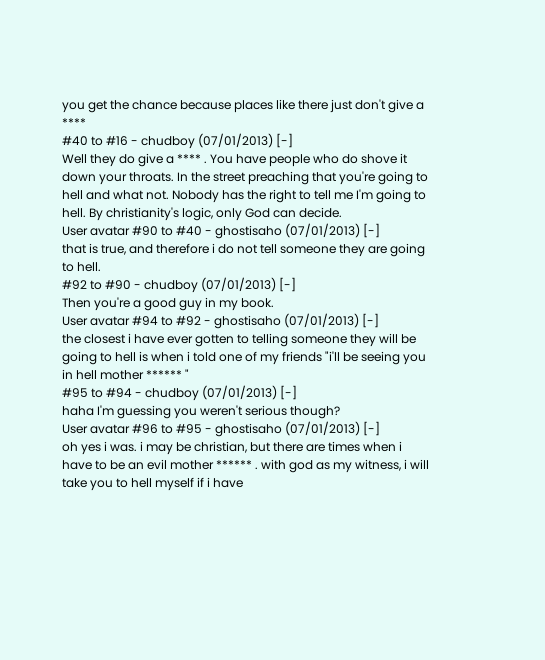you get the chance because places like there just don't give a ****
#40 to #16 - chudboy (07/01/2013) [-]
Well they do give a **** . You have people who do shove it down your throats. In the street preaching that you're going to hell and what not. Nobody has the right to tell me I'm going to hell. By christianity's logic, only God can decide.
User avatar #90 to #40 - ghostisaho (07/01/2013) [-]
that is true, and therefore i do not tell someone they are going to hell.
#92 to #90 - chudboy (07/01/2013) [-]
Then you're a good guy in my book.
User avatar #94 to #92 - ghostisaho (07/01/2013) [-]
the closest i have ever gotten to telling someone they will be going to hell is when i told one of my friends "i'll be seeing you in hell mother ****** "
#95 to #94 - chudboy (07/01/2013) [-]
haha I'm guessing you weren't serious though?
User avatar #96 to #95 - ghostisaho (07/01/2013) [-]
oh yes i was. i may be christian, but there are times when i have to be an evil mother ****** . with god as my witness, i will take you to hell myself if i have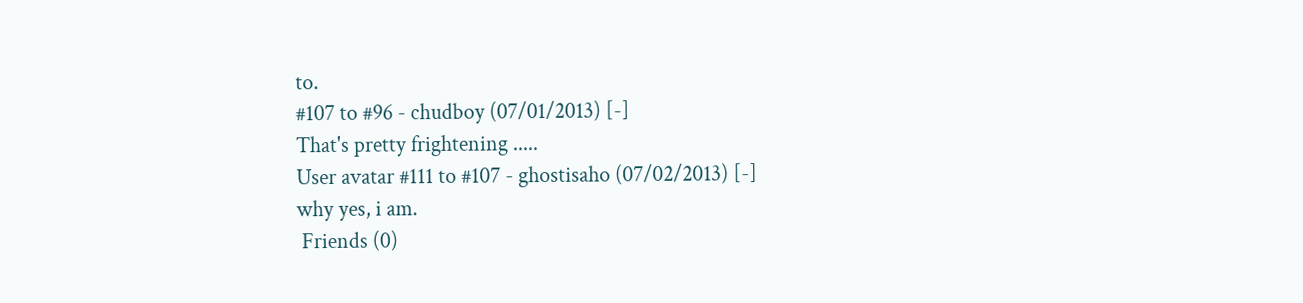to.
#107 to #96 - chudboy (07/01/2013) [-]
That's pretty frightening .....
User avatar #111 to #107 - ghostisaho (07/02/2013) [-]
why yes, i am.
 Friends (0)